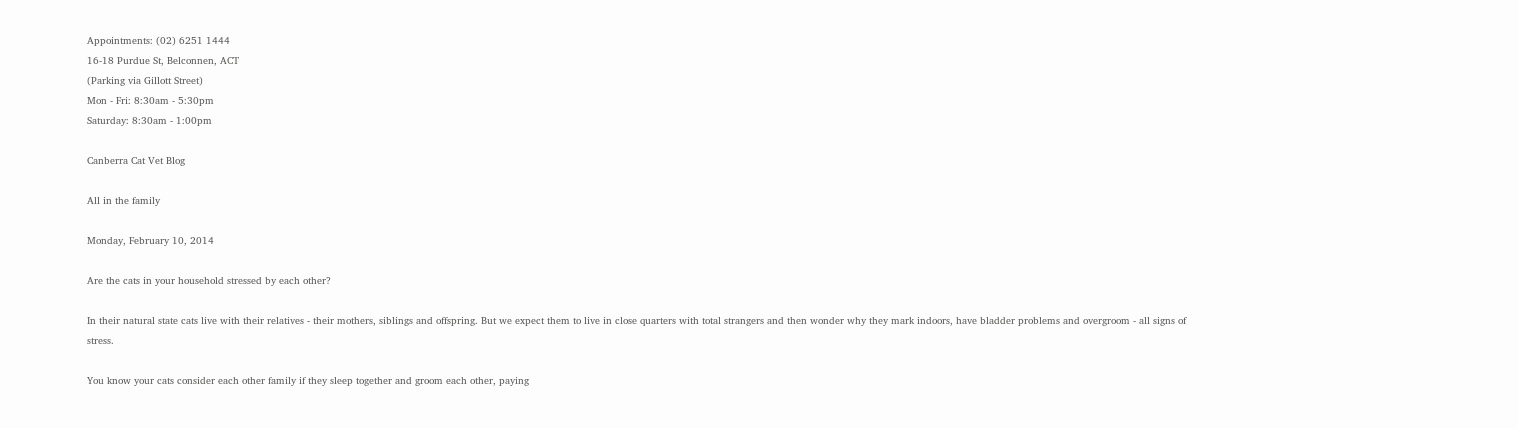Appointments: (02) 6251 1444
16-18 Purdue St, Belconnen, ACT
(Parking via Gillott Street)
Mon - Fri: 8:30am - 5:30pm
Saturday: 8:30am - 1:00pm

Canberra Cat Vet Blog

All in the family

Monday, February 10, 2014

Are the cats in your household stressed by each other?

In their natural state cats live with their relatives - their mothers, siblings and offspring. But we expect them to live in close quarters with total strangers and then wonder why they mark indoors, have bladder problems and overgroom - all signs of stress.

You know your cats consider each other family if they sleep together and groom each other, paying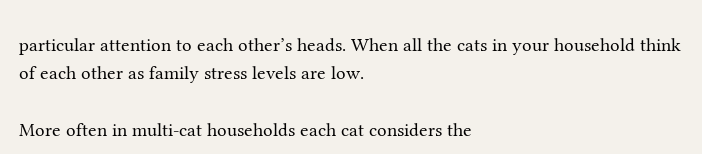particular attention to each other’s heads. When all the cats in your household think of each other as family stress levels are low.

More often in multi-cat households each cat considers the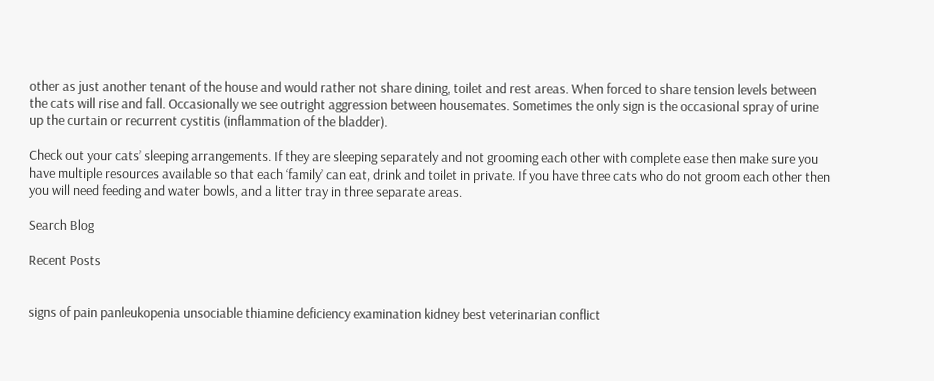other as just another tenant of the house and would rather not share dining, toilet and rest areas. When forced to share tension levels between the cats will rise and fall. Occasionally we see outright aggression between housemates. Sometimes the only sign is the occasional spray of urine up the curtain or recurrent cystitis (inflammation of the bladder).

Check out your cats’ sleeping arrangements. If they are sleeping separately and not grooming each other with complete ease then make sure you have multiple resources available so that each ‘family’ can eat, drink and toilet in private. If you have three cats who do not groom each other then you will need feeding and water bowls, and a litter tray in three separate areas.

Search Blog

Recent Posts


signs of pain panleukopenia unsociable thiamine deficiency examination kidney best veterinarian conflict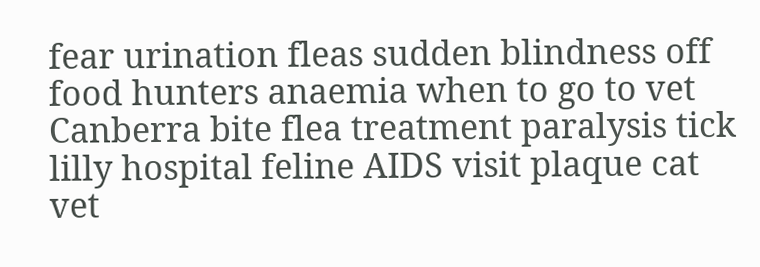fear urination fleas sudden blindness off food hunters anaemia when to go to vet Canberra bite flea treatment paralysis tick lilly hospital feline AIDS visit plaque cat vet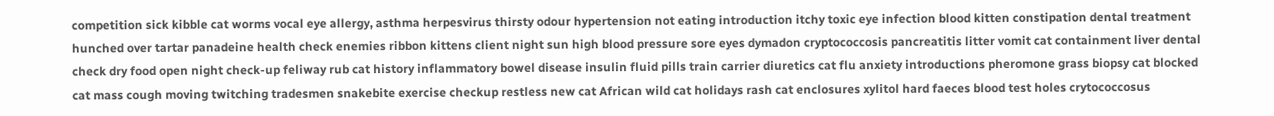competition sick kibble cat worms vocal eye allergy, asthma herpesvirus thirsty odour hypertension not eating introduction itchy toxic eye infection blood kitten constipation dental treatment hunched over tartar panadeine health check enemies ribbon kittens client night sun high blood pressure sore eyes dymadon cryptococcosis pancreatitis litter vomit cat containment liver dental check dry food open night check-up feliway rub cat history inflammatory bowel disease insulin fluid pills train carrier diuretics cat flu anxiety introductions pheromone grass biopsy cat blocked cat mass cough moving twitching tradesmen snakebite exercise checkup restless new cat African wild cat holidays rash cat enclosures xylitol hard faeces blood test holes crytococcosus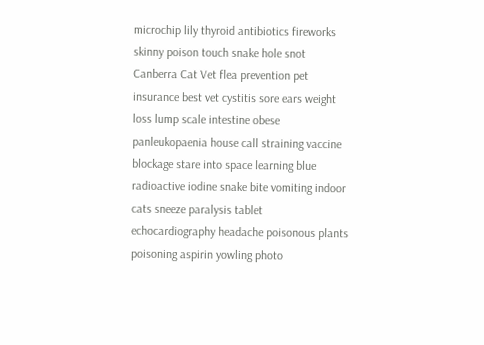microchip lily thyroid antibiotics fireworks skinny poison touch snake hole snot Canberra Cat Vet flea prevention pet insurance best vet cystitis sore ears weight loss lump scale intestine obese panleukopaenia house call straining vaccine blockage stare into space learning blue radioactive iodine snake bite vomiting indoor cats sneeze paralysis tablet echocardiography headache poisonous plants poisoning aspirin yowling photo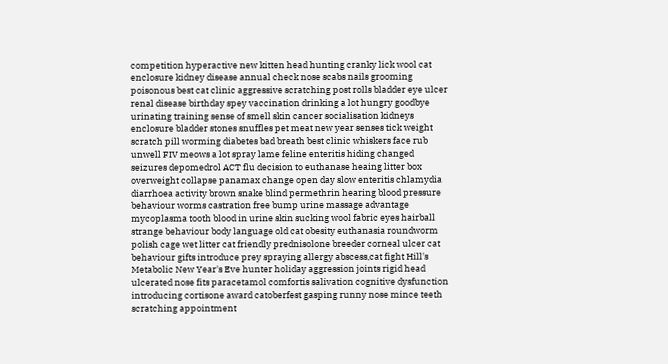competition hyperactive new kitten head hunting cranky lick wool cat enclosure kidney disease annual check nose scabs nails grooming poisonous best cat clinic aggressive scratching post rolls bladder eye ulcer renal disease birthday spey vaccination drinking a lot hungry goodbye urinating training sense of smell skin cancer socialisation kidneys enclosure bladder stones snuffles pet meat new year senses tick weight scratch pill worming diabetes bad breath best clinic whiskers face rub unwell FIV meows a lot spray lame feline enteritis hiding changed seizures depomedrol ACT flu decision to euthanase heaing litter box overweight collapse panamax change open day slow enteritis chlamydia diarrhoea activity brown snake blind permethrin hearing blood pressure behaviour worms castration free bump urine massage advantage mycoplasma tooth blood in urine skin sucking wool fabric eyes hairball strange behaviour body language old cat obesity euthanasia roundworm polish cage wet litter cat friendly prednisolone breeder corneal ulcer cat behaviour gifts introduce prey spraying allergy abscess,cat fight Hill's Metabolic New Year's Eve hunter holiday aggression joints rigid head ulcerated nose fits paracetamol comfortis salivation cognitive dysfunction introducing cortisone award catoberfest gasping runny nose mince teeth scratching appointment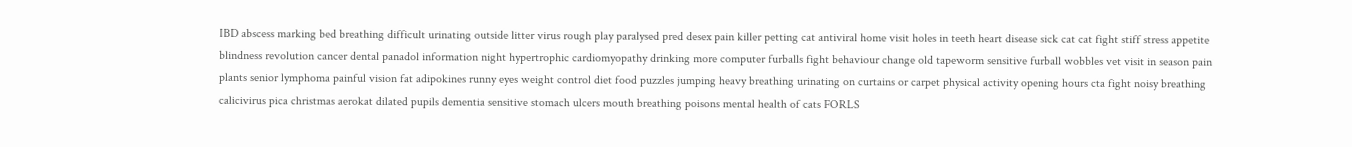IBD abscess marking bed breathing difficult urinating outside litter virus rough play paralysed pred desex pain killer petting cat antiviral home visit holes in teeth heart disease sick cat cat fight stiff stress appetite blindness revolution cancer dental panadol information night hypertrophic cardiomyopathy drinking more computer furballs fight behaviour change old tapeworm sensitive furball wobbles vet visit in season pain plants senior lymphoma painful vision fat adipokines runny eyes weight control diet food puzzles jumping heavy breathing urinating on curtains or carpet physical activity opening hours cta fight noisy breathing calicivirus pica christmas aerokat dilated pupils dementia sensitive stomach ulcers mouth breathing poisons mental health of cats FORLS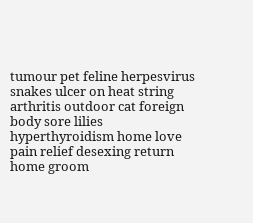tumour pet feline herpesvirus snakes ulcer on heat string arthritis outdoor cat foreign body sore lilies hyperthyroidism home love pain relief desexing return home groom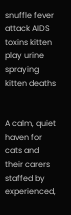snuffle fever attack AIDS toxins kitten play urine spraying kitten deaths


A calm, quiet haven for cats and their carers staffed by experienced,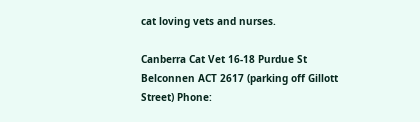cat loving vets and nurses.

Canberra Cat Vet 16-18 Purdue St Belconnen ACT 2617 (parking off Gillott Street) Phone: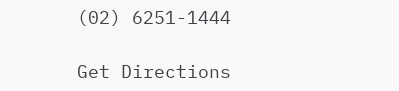(02) 6251-1444

Get Directions